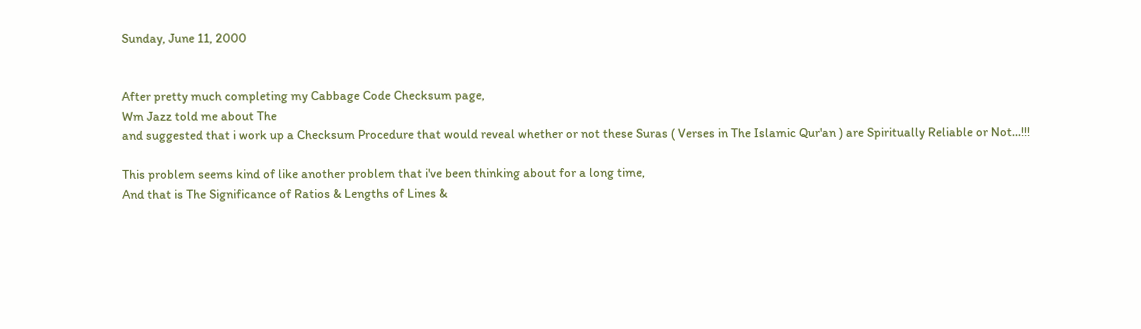Sunday, June 11, 2000


After pretty much completing my Cabbage Code Checksum page,
Wm Jazz told me about The
and suggested that i work up a Checksum Procedure that would reveal whether or not these Suras ( Verses in The Islamic Qur'an ) are Spiritually Reliable or Not...!!!

This problem seems kind of like another problem that i've been thinking about for a long time,
And that is The Significance of Ratios & Lengths of Lines &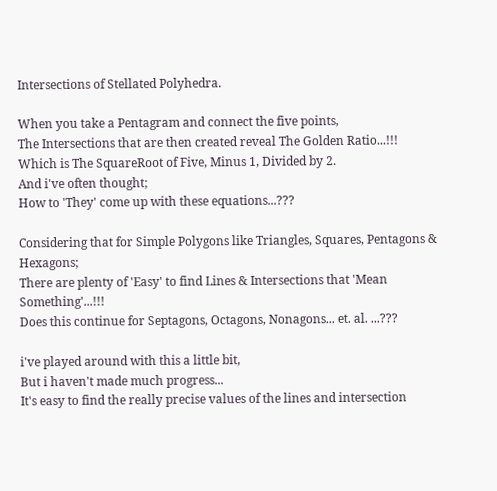Intersections of Stellated Polyhedra.

When you take a Pentagram and connect the five points,
The Intersections that are then created reveal The Golden Ratio...!!!
Which is The SquareRoot of Five, Minus 1, Divided by 2.
And i've often thought;
How to 'They' come up with these equations...???

Considering that for Simple Polygons like Triangles, Squares, Pentagons & Hexagons;
There are plenty of 'Easy' to find Lines & Intersections that 'Mean Something'...!!!
Does this continue for Septagons, Octagons, Nonagons... et. al. ...???

i've played around with this a little bit,
But i haven't made much progress...
It's easy to find the really precise values of the lines and intersection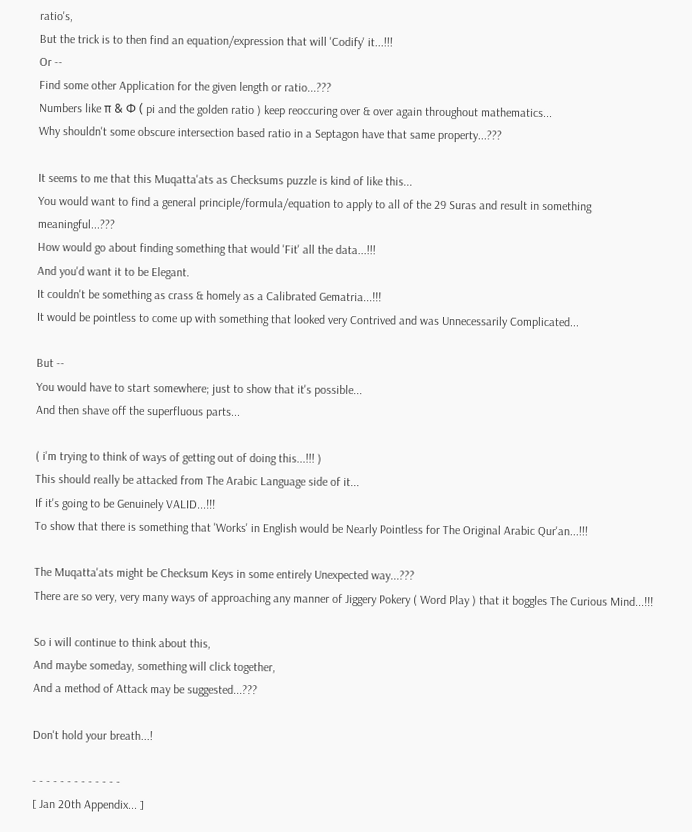ratio's,
But the trick is to then find an equation/expression that will 'Codify' it...!!!
Or --
Find some other Application for the given length or ratio...???
Numbers like π & Φ ( pi and the golden ratio ) keep reoccuring over & over again throughout mathematics...
Why shouldn't some obscure intersection based ratio in a Septagon have that same property...???

It seems to me that this Muqatta'ats as Checksums puzzle is kind of like this...
You would want to find a general principle/formula/equation to apply to all of the 29 Suras and result in something meaningful...???
How would go about finding something that would 'Fit' all the data...!!!
And you'd want it to be Elegant.
It couldn't be something as crass & homely as a Calibrated Gematria...!!!
It would be pointless to come up with something that looked very Contrived and was Unnecessarily Complicated...

But --
You would have to start somewhere; just to show that it's possible...
And then shave off the superfluous parts...

( i'm trying to think of ways of getting out of doing this...!!! )
This should really be attacked from The Arabic Language side of it...
If it's going to be Genuinely VALID...!!!
To show that there is something that 'Works' in English would be Nearly Pointless for The Original Arabic Qur'an...!!!

The Muqatta'ats might be Checksum Keys in some entirely Unexpected way...???
There are so very, very many ways of approaching any manner of Jiggery Pokery ( Word Play ) that it boggles The Curious Mind...!!!

So i will continue to think about this,
And maybe someday, something will click together,
And a method of Attack may be suggested...???

Don't hold your breath...!

- - - - - - - - - - - - -
[ Jan 20th Appendix... ]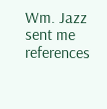Wm. Jazz sent me references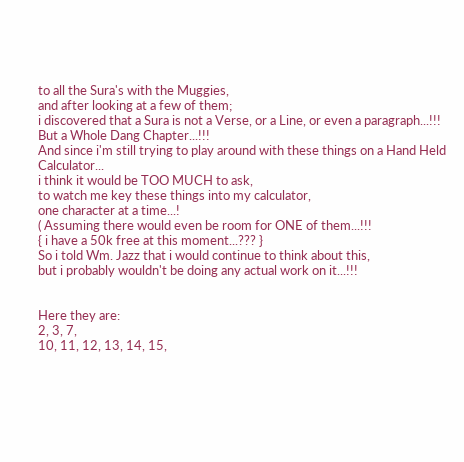to all the Sura's with the Muggies,
and after looking at a few of them;
i discovered that a Sura is not a Verse, or a Line, or even a paragraph...!!!
But a Whole Dang Chapter...!!!
And since i'm still trying to play around with these things on a Hand Held Calculator...
i think it would be TOO MUCH to ask,
to watch me key these things into my calculator,
one character at a time...!
( Assuming there would even be room for ONE of them...!!!
{ i have a 50k free at this moment...??? }
So i told Wm. Jazz that i would continue to think about this,
but i probably wouldn't be doing any actual work on it...!!!


Here they are:
2, 3, 7,
10, 11, 12, 13, 14, 15,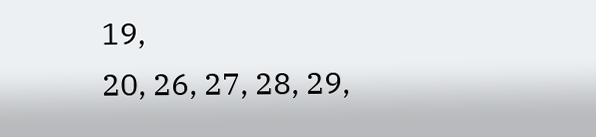19,
20, 26, 27, 28, 29,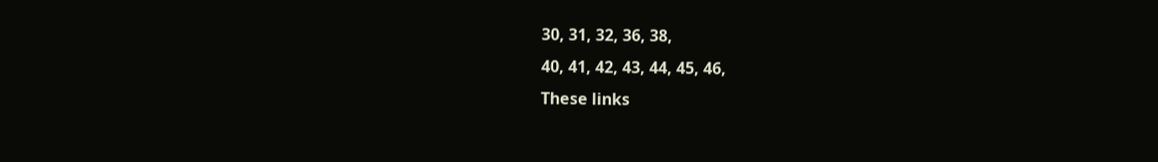30, 31, 32, 36, 38,
40, 41, 42, 43, 44, 45, 46,
These links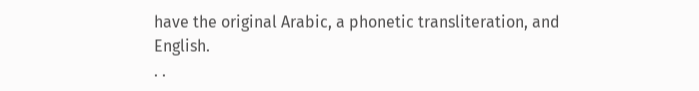have the original Arabic, a phonetic transliteration, and English.
. .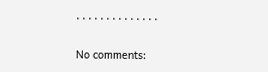. . . . . . . . . . . . . .

No comments: